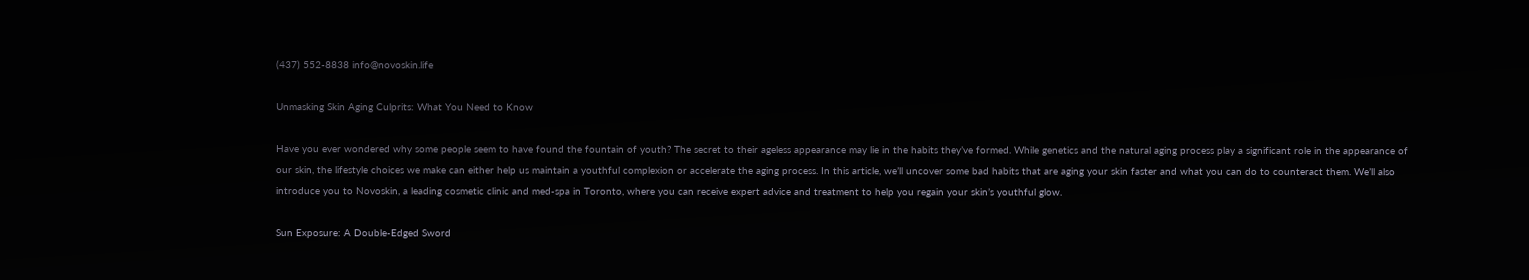(437) 552-8838 info@novoskin.life

Unmasking Skin Aging Culprits: What You Need to Know

Have you ever wondered why some people seem to have found the fountain of youth? The secret to their ageless appearance may lie in the habits they’ve formed. While genetics and the natural aging process play a significant role in the appearance of our skin, the lifestyle choices we make can either help us maintain a youthful complexion or accelerate the aging process. In this article, we’ll uncover some bad habits that are aging your skin faster and what you can do to counteract them. We’ll also introduce you to Novoskin, a leading cosmetic clinic and med-spa in Toronto, where you can receive expert advice and treatment to help you regain your skin’s youthful glow.

Sun Exposure: A Double-Edged Sword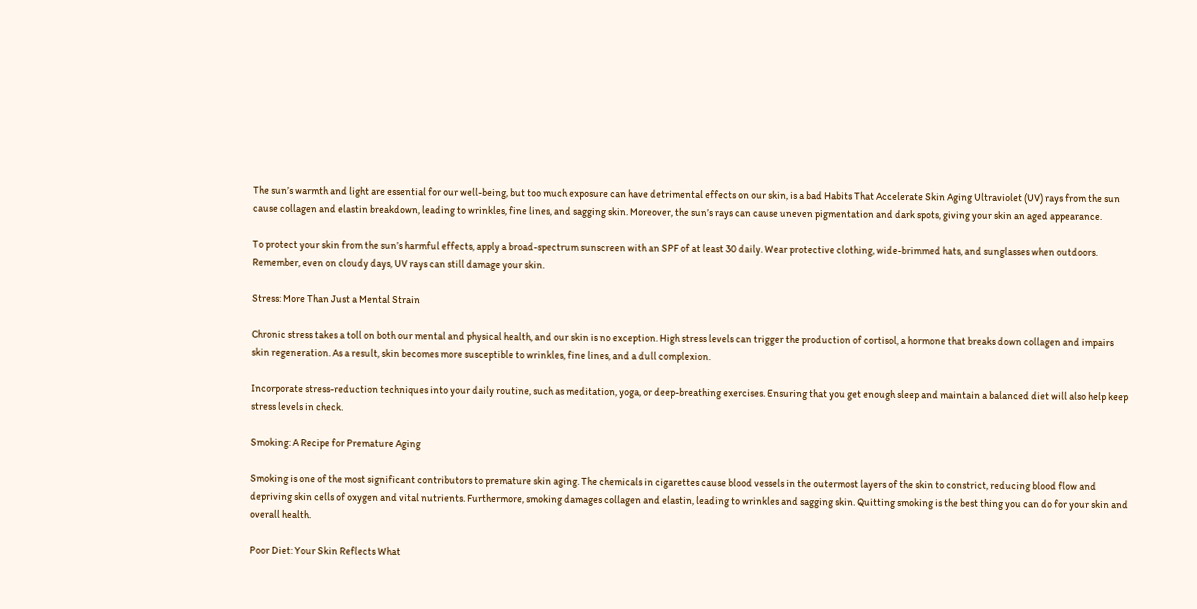The sun’s warmth and light are essential for our well-being, but too much exposure can have detrimental effects on our skin, is a bad Habits That Accelerate Skin Aging Ultraviolet (UV) rays from the sun cause collagen and elastin breakdown, leading to wrinkles, fine lines, and sagging skin. Moreover, the sun’s rays can cause uneven pigmentation and dark spots, giving your skin an aged appearance.

To protect your skin from the sun’s harmful effects, apply a broad-spectrum sunscreen with an SPF of at least 30 daily. Wear protective clothing, wide-brimmed hats, and sunglasses when outdoors. Remember, even on cloudy days, UV rays can still damage your skin.

Stress: More Than Just a Mental Strain

Chronic stress takes a toll on both our mental and physical health, and our skin is no exception. High stress levels can trigger the production of cortisol, a hormone that breaks down collagen and impairs skin regeneration. As a result, skin becomes more susceptible to wrinkles, fine lines, and a dull complexion.

Incorporate stress-reduction techniques into your daily routine, such as meditation, yoga, or deep-breathing exercises. Ensuring that you get enough sleep and maintain a balanced diet will also help keep stress levels in check.

Smoking: A Recipe for Premature Aging

Smoking is one of the most significant contributors to premature skin aging. The chemicals in cigarettes cause blood vessels in the outermost layers of the skin to constrict, reducing blood flow and depriving skin cells of oxygen and vital nutrients. Furthermore, smoking damages collagen and elastin, leading to wrinkles and sagging skin. Quitting smoking is the best thing you can do for your skin and overall health.

Poor Diet: Your Skin Reflects What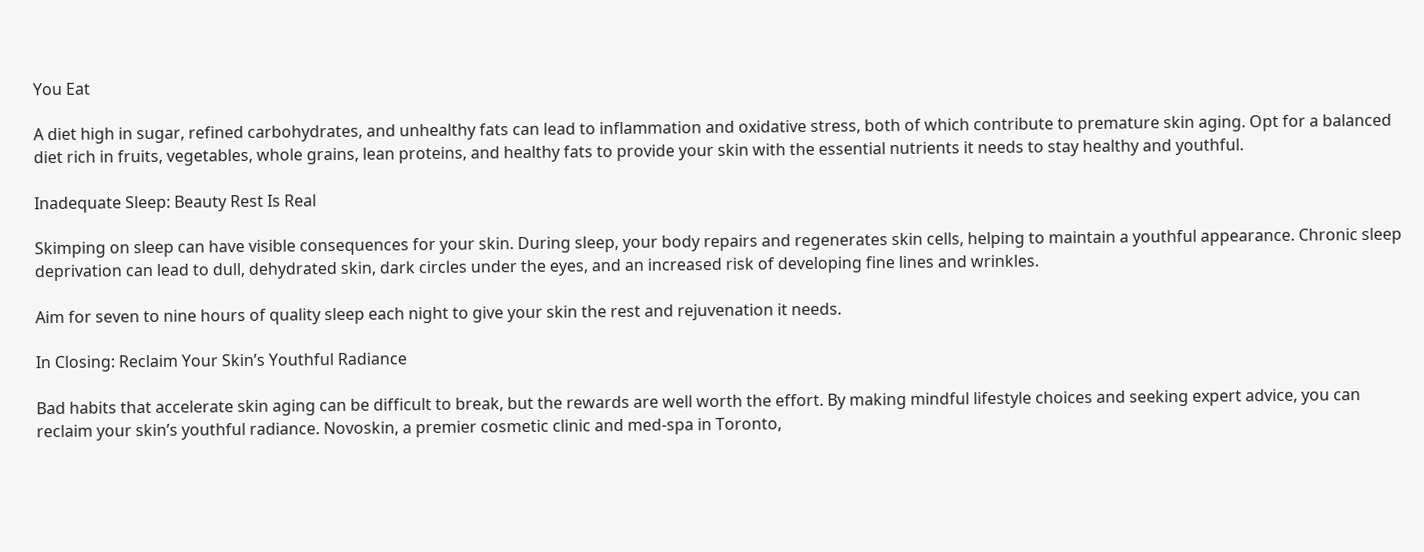You Eat

A diet high in sugar, refined carbohydrates, and unhealthy fats can lead to inflammation and oxidative stress, both of which contribute to premature skin aging. Opt for a balanced diet rich in fruits, vegetables, whole grains, lean proteins, and healthy fats to provide your skin with the essential nutrients it needs to stay healthy and youthful.

Inadequate Sleep: Beauty Rest Is Real

Skimping on sleep can have visible consequences for your skin. During sleep, your body repairs and regenerates skin cells, helping to maintain a youthful appearance. Chronic sleep deprivation can lead to dull, dehydrated skin, dark circles under the eyes, and an increased risk of developing fine lines and wrinkles.

Aim for seven to nine hours of quality sleep each night to give your skin the rest and rejuvenation it needs.

In Closing: Reclaim Your Skin’s Youthful Radiance

Bad habits that accelerate skin aging can be difficult to break, but the rewards are well worth the effort. By making mindful lifestyle choices and seeking expert advice, you can reclaim your skin’s youthful radiance. Novoskin, a premier cosmetic clinic and med-spa in Toronto,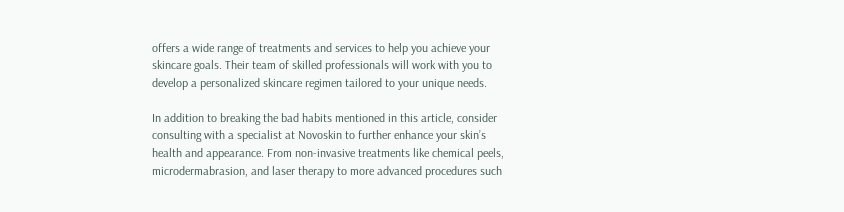offers a wide range of treatments and services to help you achieve your skincare goals. Their team of skilled professionals will work with you to develop a personalized skincare regimen tailored to your unique needs.

In addition to breaking the bad habits mentioned in this article, consider consulting with a specialist at Novoskin to further enhance your skin’s health and appearance. From non-invasive treatments like chemical peels, microdermabrasion, and laser therapy to more advanced procedures such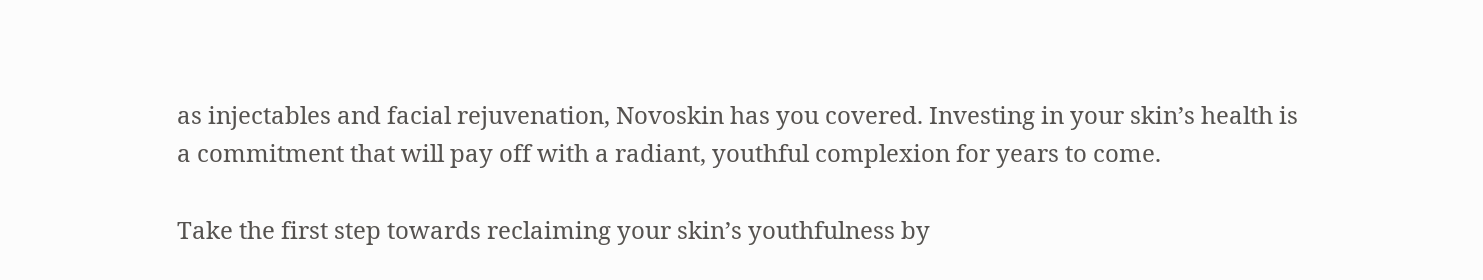as injectables and facial rejuvenation, Novoskin has you covered. Investing in your skin’s health is a commitment that will pay off with a radiant, youthful complexion for years to come.

Take the first step towards reclaiming your skin’s youthfulness by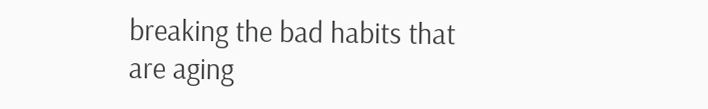breaking the bad habits that are aging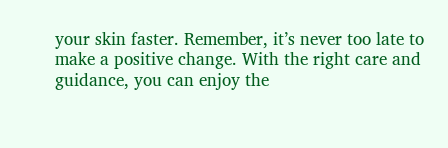your skin faster. Remember, it’s never too late to make a positive change. With the right care and guidance, you can enjoy the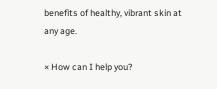benefits of healthy, vibrant skin at any age.

× How can I help you?